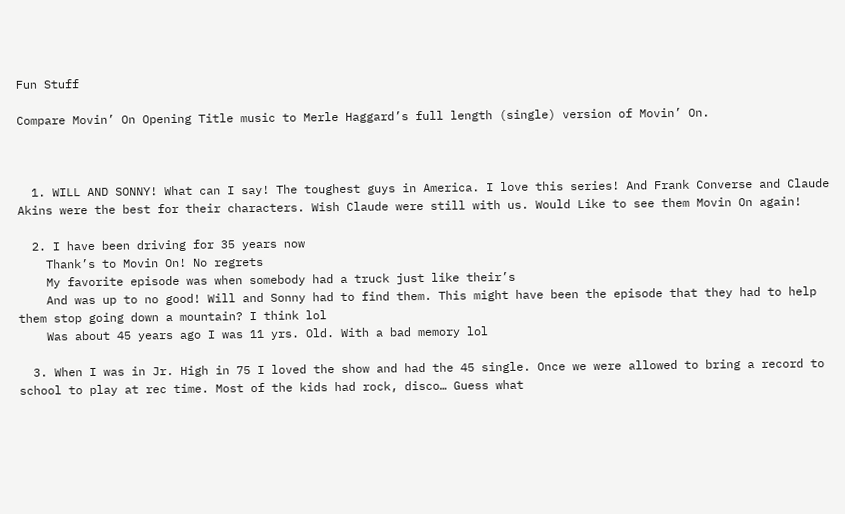Fun Stuff

Compare Movin’ On Opening Title music to Merle Haggard’s full length (single) version of Movin’ On.



  1. WILL AND SONNY! What can I say! The toughest guys in America. I love this series! And Frank Converse and Claude Akins were the best for their characters. Wish Claude were still with us. Would Like to see them Movin On again!

  2. I have been driving for 35 years now
    Thank’s to Movin On! No regrets
    My favorite episode was when somebody had a truck just like their’s
    And was up to no good! Will and Sonny had to find them. This might have been the episode that they had to help them stop going down a mountain? I think lol
    Was about 45 years ago I was 11 yrs. Old. With a bad memory lol

  3. When I was in Jr. High in 75 I loved the show and had the 45 single. Once we were allowed to bring a record to school to play at rec time. Most of the kids had rock, disco… Guess what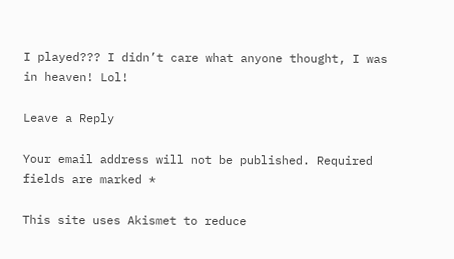I played??? I didn’t care what anyone thought, I was in heaven! Lol!

Leave a Reply

Your email address will not be published. Required fields are marked *

This site uses Akismet to reduce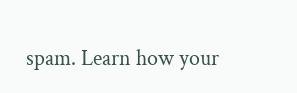spam. Learn how your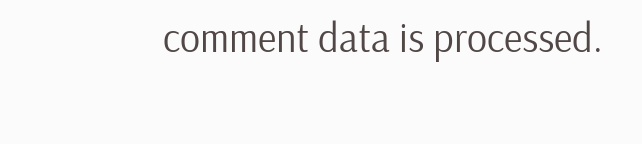comment data is processed.